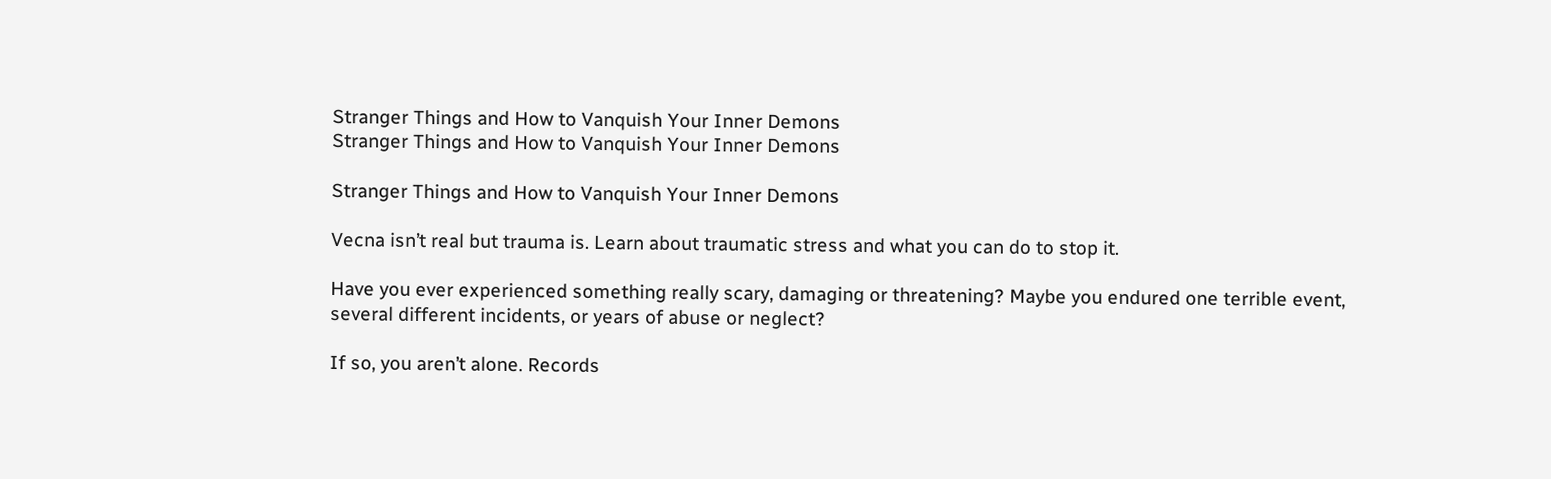Stranger Things and How to Vanquish Your Inner Demons
Stranger Things and How to Vanquish Your Inner Demons

Stranger Things and How to Vanquish Your Inner Demons

Vecna isn’t real but trauma is. Learn about traumatic stress and what you can do to stop it.

Have you ever experienced something really scary, damaging or threatening? Maybe you endured one terrible event, several different incidents, or years of abuse or neglect?

If so, you aren’t alone. Records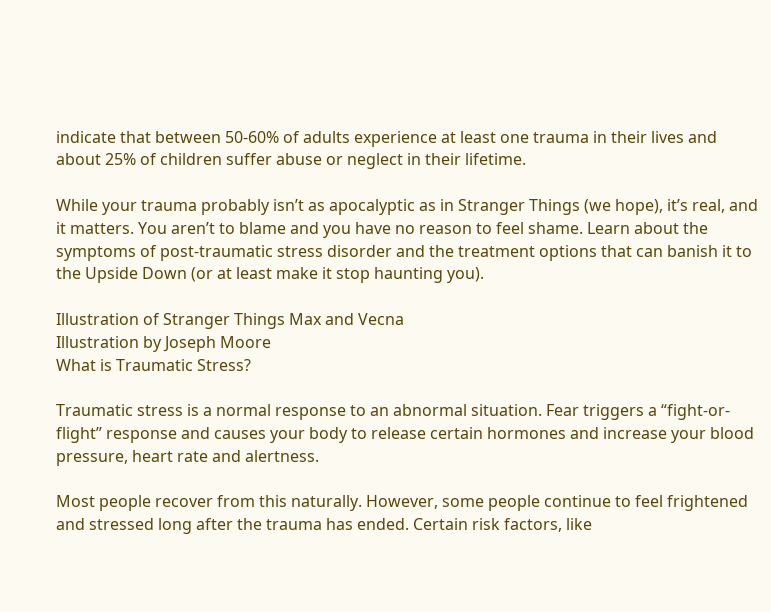indicate that between 50-60% of adults experience at least one trauma in their lives and about 25% of children suffer abuse or neglect in their lifetime.

While your trauma probably isn’t as apocalyptic as in Stranger Things (we hope), it’s real, and it matters. You aren’t to blame and you have no reason to feel shame. Learn about the symptoms of post-traumatic stress disorder and the treatment options that can banish it to the Upside Down (or at least make it stop haunting you).

Illustration of Stranger Things Max and Vecna
Illustration by Joseph Moore
What is Traumatic Stress?

Traumatic stress is a normal response to an abnormal situation. Fear triggers a “fight-or-flight” response and causes your body to release certain hormones and increase your blood pressure, heart rate and alertness.

Most people recover from this naturally. However, some people continue to feel frightened and stressed long after the trauma has ended. Certain risk factors, like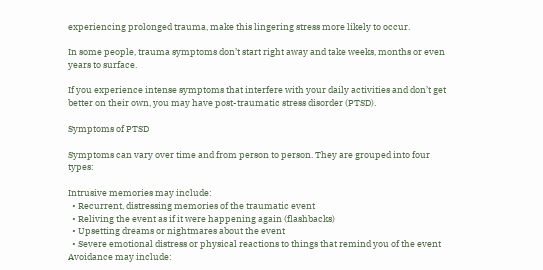experiencing prolonged trauma, make this lingering stress more likely to occur.

In some people, trauma symptoms don’t start right away and take weeks, months or even years to surface.

If you experience intense symptoms that interfere with your daily activities and don’t get better on their own, you may have post-traumatic stress disorder (PTSD).

Symptoms of PTSD

Symptoms can vary over time and from person to person. They are grouped into four types:

Intrusive memories may include:
  • Recurrent, distressing memories of the traumatic event
  • Reliving the event as if it were happening again (flashbacks)
  • Upsetting dreams or nightmares about the event
  • Severe emotional distress or physical reactions to things that remind you of the event
Avoidance may include: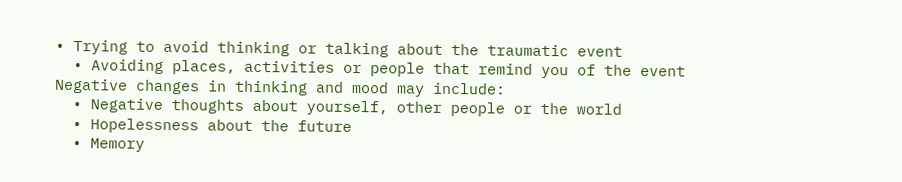• Trying to avoid thinking or talking about the traumatic event
  • Avoiding places, activities or people that remind you of the event
Negative changes in thinking and mood may include:
  • Negative thoughts about yourself, other people or the world
  • Hopelessness about the future
  • Memory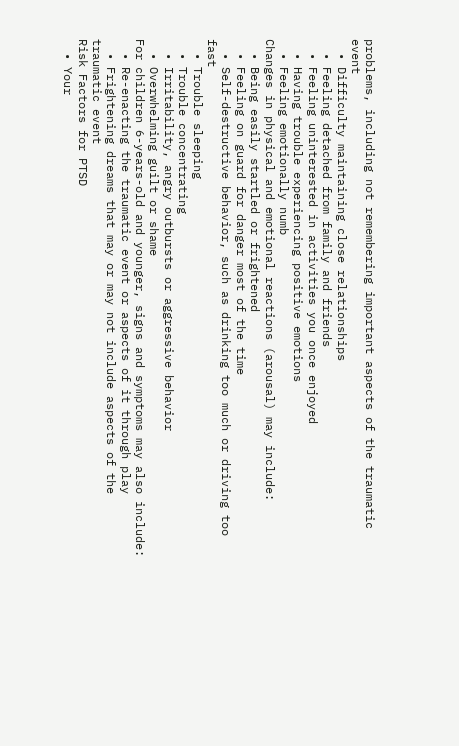problems, including not remembering important aspects of the traumatic event
  • Difficulty maintaining close relationships
  • Feeling detached from family and friends
  • Feeling uninterested in activities you once enjoyed
  • Having trouble experiencing positive emotions
  • Feeling emotionally numb
Changes in physical and emotional reactions (arousal) may include:
  • Being easily startled or frightened
  • Feeling on guard for danger most of the time
  • Self-destructive behavior, such as drinking too much or driving too fast
  • Trouble sleeping
  • Trouble concentrating
  • Irritability, angry outbursts or aggressive behavior
  • Overwhelming guilt or shame
For children 6-years-old and younger, signs and symptoms may also include:
  • Re-enacting the traumatic event or aspects of it through play
  • Frightening dreams that may or may not include aspects of the traumatic event
Risk Factors for PTSD
  • Your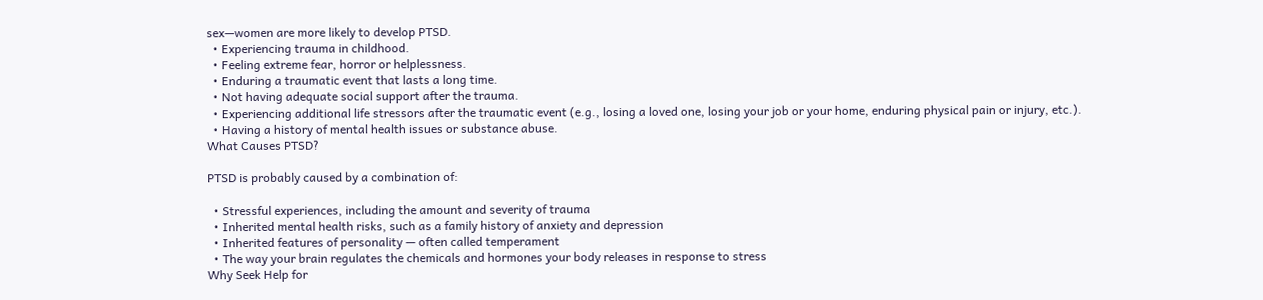sex—women are more likely to develop PTSD.
  • Experiencing trauma in childhood.
  • Feeling extreme fear, horror or helplessness.
  • Enduring a traumatic event that lasts a long time.
  • Not having adequate social support after the trauma.
  • Experiencing additional life stressors after the traumatic event (e.g., losing a loved one, losing your job or your home, enduring physical pain or injury, etc.).
  • Having a history of mental health issues or substance abuse.
What Causes PTSD?

PTSD is probably caused by a combination of:

  • Stressful experiences, including the amount and severity of trauma
  • Inherited mental health risks, such as a family history of anxiety and depression
  • Inherited features of personality — often called temperament
  • The way your brain regulates the chemicals and hormones your body releases in response to stress
Why Seek Help for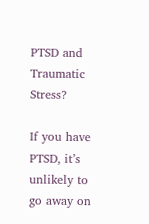PTSD and Traumatic Stress?

If you have PTSD, it’s unlikely to go away on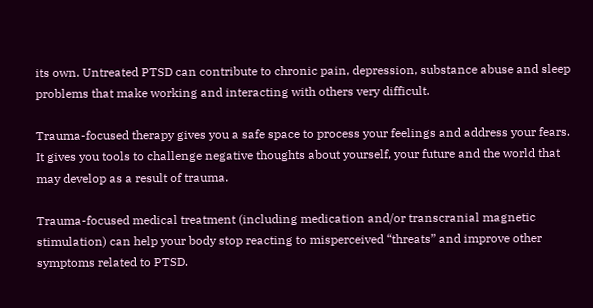its own. Untreated PTSD can contribute to chronic pain, depression, substance abuse and sleep problems that make working and interacting with others very difficult.

Trauma-focused therapy gives you a safe space to process your feelings and address your fears. It gives you tools to challenge negative thoughts about yourself, your future and the world that may develop as a result of trauma.

Trauma-focused medical treatment (including medication and/or transcranial magnetic stimulation) can help your body stop reacting to misperceived “threats” and improve other symptoms related to PTSD.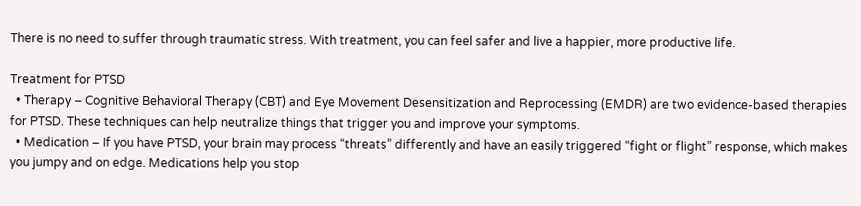There is no need to suffer through traumatic stress. With treatment, you can feel safer and live a happier, more productive life.

Treatment for PTSD
  • Therapy – Cognitive Behavioral Therapy (CBT) and Eye Movement Desensitization and Reprocessing (EMDR) are two evidence-based therapies for PTSD. These techniques can help neutralize things that trigger you and improve your symptoms.
  • Medication – If you have PTSD, your brain may process “threats” differently and have an easily triggered “fight or flight” response, which makes you jumpy and on edge. Medications help you stop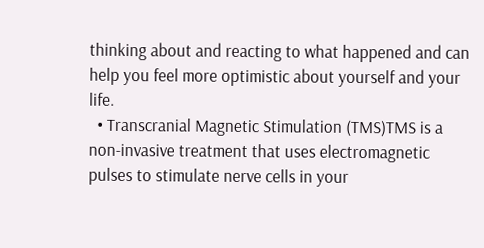thinking about and reacting to what happened and can help you feel more optimistic about yourself and your life.
  • Transcranial Magnetic Stimulation (TMS)TMS is a non-invasive treatment that uses electromagnetic pulses to stimulate nerve cells in your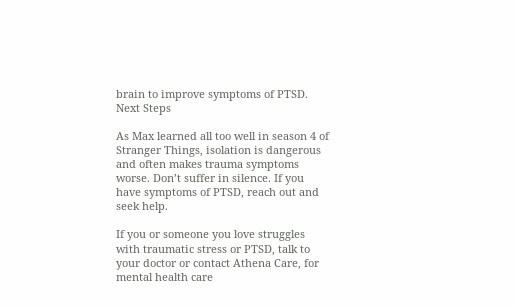brain to improve symptoms of PTSD.
Next Steps

As Max learned all too well in season 4 of Stranger Things, isolation is dangerous and often makes trauma symptoms worse. Don’t suffer in silence. If you have symptoms of PTSD, reach out and seek help.

If you or someone you love struggles with traumatic stress or PTSD, talk to your doctor or contact Athena Care, for mental health care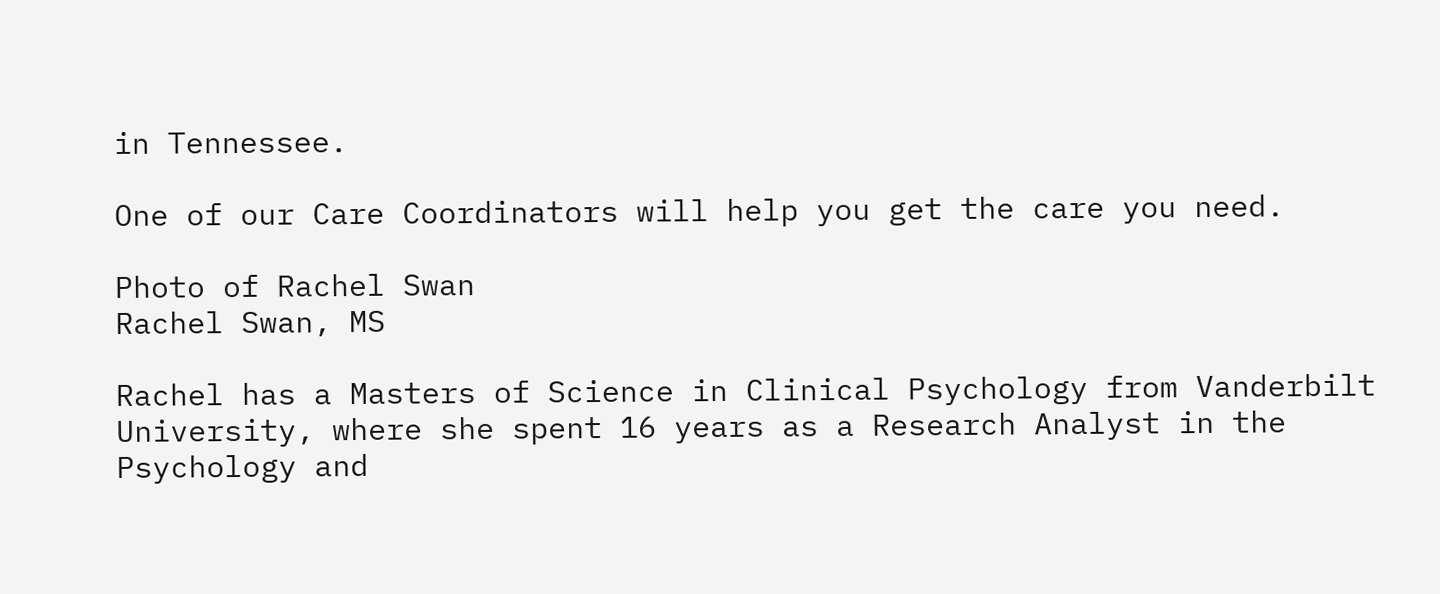in Tennessee.

One of our Care Coordinators will help you get the care you need.

Photo of Rachel Swan
Rachel Swan, MS

Rachel has a Masters of Science in Clinical Psychology from Vanderbilt University, where she spent 16 years as a Research Analyst in the Psychology and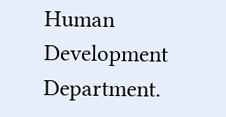Human Development Department.